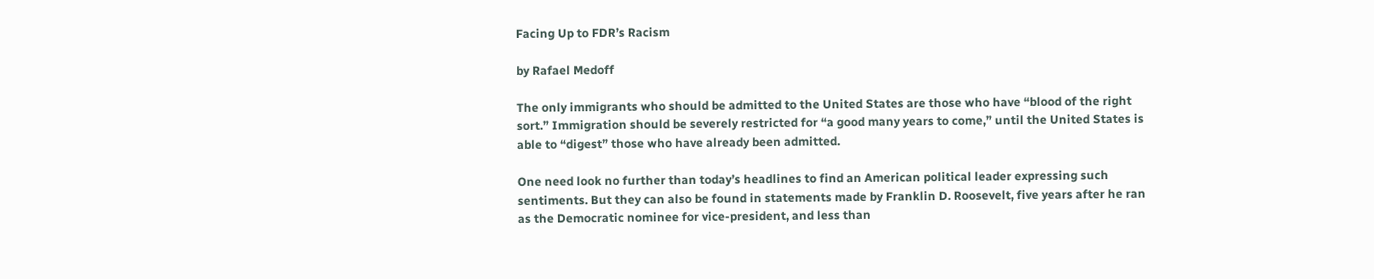Facing Up to FDR’s Racism

by Rafael Medoff

The only immigrants who should be admitted to the United States are those who have “blood of the right sort.” Immigration should be severely restricted for “a good many years to come,” until the United States is able to “digest” those who have already been admitted.

One need look no further than today’s headlines to find an American political leader expressing such sentiments. But they can also be found in statements made by Franklin D. Roosevelt, five years after he ran as the Democratic nominee for vice-president, and less than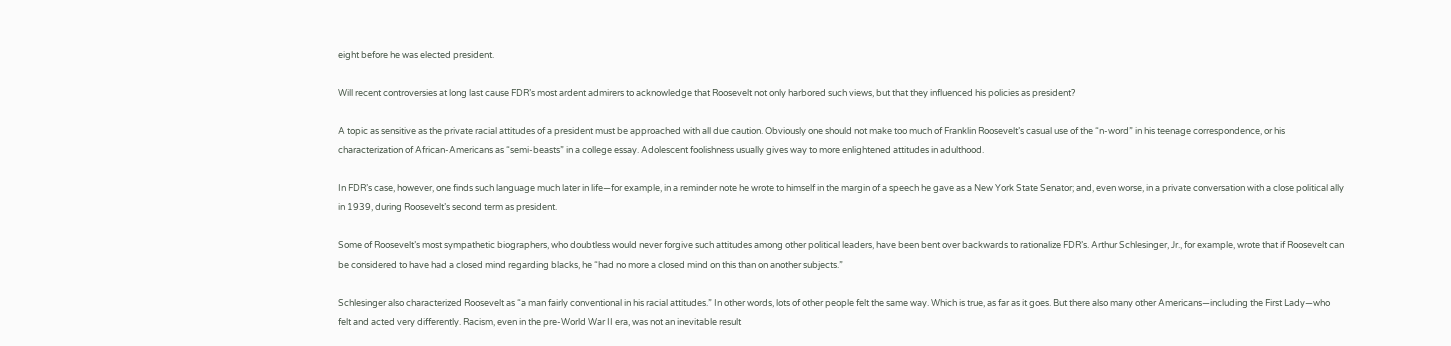eight before he was elected president.

Will recent controversies at long last cause FDR’s most ardent admirers to acknowledge that Roosevelt not only harbored such views, but that they influenced his policies as president?

A topic as sensitive as the private racial attitudes of a president must be approached with all due caution. Obviously one should not make too much of Franklin Roosevelt’s casual use of the “n-word” in his teenage correspondence, or his characterization of African-Americans as “semi-beasts” in a college essay. Adolescent foolishness usually gives way to more enlightened attitudes in adulthood.

In FDR’s case, however, one finds such language much later in life—for example, in a reminder note he wrote to himself in the margin of a speech he gave as a New York State Senator; and, even worse, in a private conversation with a close political ally in 1939, during Roosevelt’s second term as president.

Some of Roosevelt’s most sympathetic biographers, who doubtless would never forgive such attitudes among other political leaders, have been bent over backwards to rationalize FDR’s. Arthur Schlesinger, Jr., for example, wrote that if Roosevelt can be considered to have had a closed mind regarding blacks, he “had no more a closed mind on this than on another subjects.”

Schlesinger also characterized Roosevelt as “a man fairly conventional in his racial attitudes.” In other words, lots of other people felt the same way. Which is true, as far as it goes. But there also many other Americans—including the First Lady—who felt and acted very differently. Racism, even in the pre-World War II era, was not an inevitable result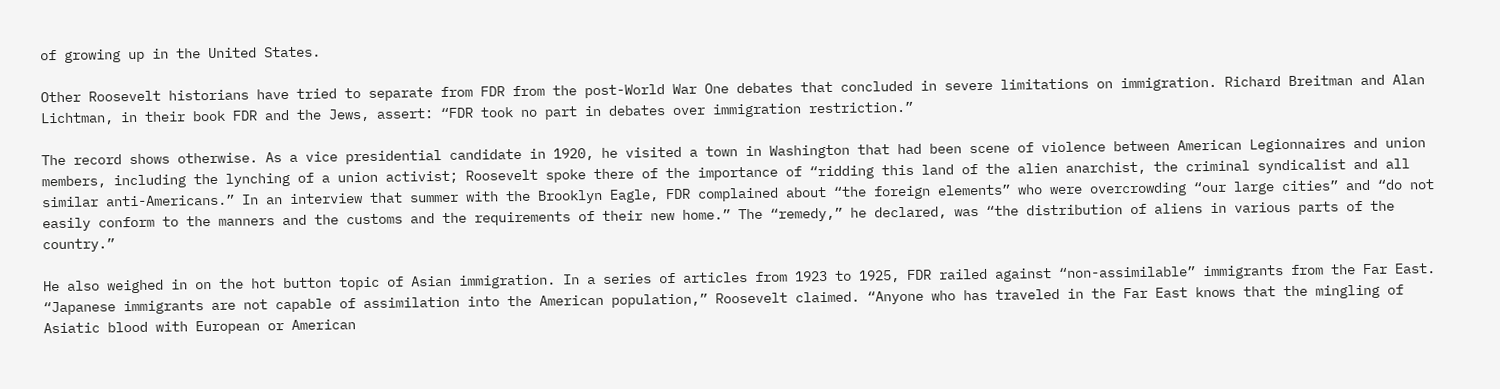of growing up in the United States.

Other Roosevelt historians have tried to separate from FDR from the post-World War One debates that concluded in severe limitations on immigration. Richard Breitman and Alan Lichtman, in their book FDR and the Jews, assert: “FDR took no part in debates over immigration restriction.”

The record shows otherwise. As a vice presidential candidate in 1920, he visited a town in Washington that had been scene of violence between American Legionnaires and union members, including the lynching of a union activist; Roosevelt spoke there of the importance of “ridding this land of the alien anarchist, the criminal syndicalist and all similar anti-Americans.” In an interview that summer with the Brooklyn Eagle, FDR complained about “the foreign elements” who were overcrowding “our large cities” and “do not easily conform to the manners and the customs and the requirements of their new home.” The “remedy,” he declared, was “the distribution of aliens in various parts of the country.”

He also weighed in on the hot button topic of Asian immigration. In a series of articles from 1923 to 1925, FDR railed against “non-assimilable” immigrants from the Far East. “Japanese immigrants are not capable of assimilation into the American population,” Roosevelt claimed. “Anyone who has traveled in the Far East knows that the mingling of Asiatic blood with European or American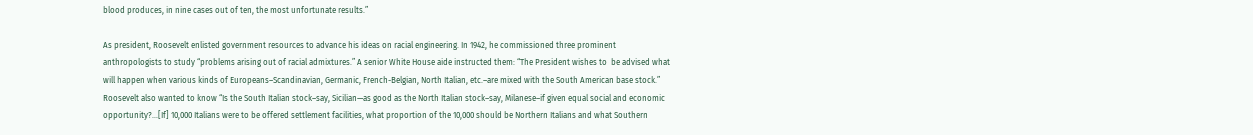blood produces, in nine cases out of ten, the most unfortunate results.”

As president, Roosevelt enlisted government resources to advance his ideas on racial engineering. In 1942, he commissioned three prominent anthropologists to study “problems arising out of racial admixtures.” A senior White House aide instructed them: “The President wishes to  be advised what will happen when various kinds of Europeans–Scandinavian, Germanic, French-Belgian, North Italian, etc.–are mixed with the South American base stock.”  Roosevelt also wanted to know “Is the South Italian stock–say, Sicilian—as good as the North Italian stock–say, Milanese–if given equal social and economic opportunity?…[If] 10,000 Italians were to be offered settlement facilities, what proportion of the 10,000 should be Northern Italians and what Southern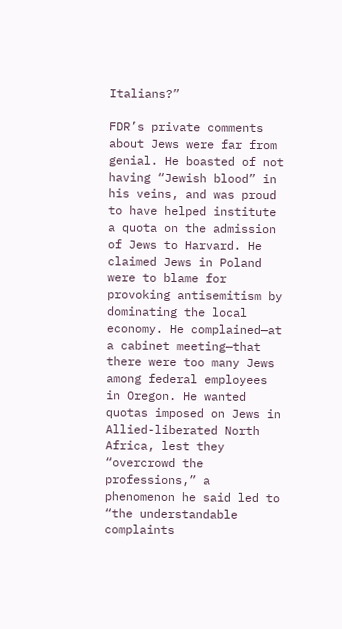Italians?”

FDR’s private comments about Jews were far from genial. He boasted of not having “Jewish blood” in his veins, and was proud to have helped institute a quota on the admission of Jews to Harvard. He claimed Jews in Poland were to blame for provoking antisemitism by dominating the local economy. He complained—at a cabinet meeting—that there were too many Jews among federal employees in Oregon. He wanted quotas imposed on Jews in Allied-liberated North Africa, lest they “overcrowd the professions,” a phenomenon he said led to “the understandable complaints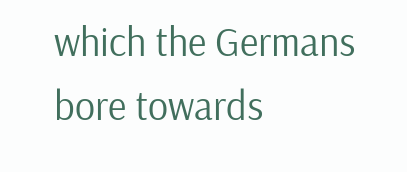which the Germans bore towards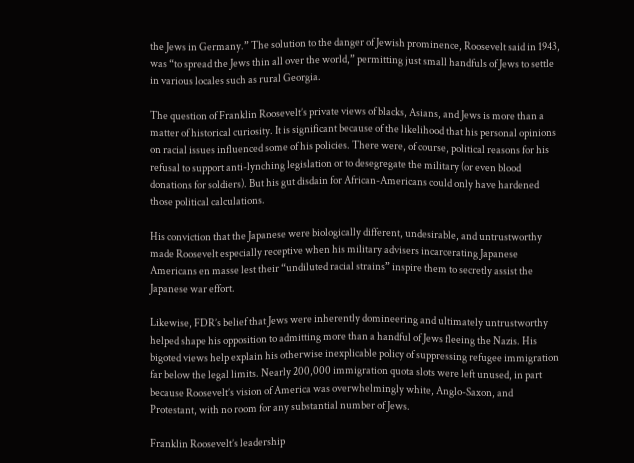the Jews in Germany.” The solution to the danger of Jewish prominence, Roosevelt said in 1943, was “to spread the Jews thin all over the world,” permitting just small handfuls of Jews to settle in various locales such as rural Georgia.

The question of Franklin Roosevelt’s private views of blacks, Asians, and Jews is more than a matter of historical curiosity. It is significant because of the likelihood that his personal opinions on racial issues influenced some of his policies. There were, of course, political reasons for his refusal to support anti-lynching legislation or to desegregate the military (or even blood donations for soldiers). But his gut disdain for African-Americans could only have hardened those political calculations.

His conviction that the Japanese were biologically different, undesirable, and untrustworthy made Roosevelt especially receptive when his military advisers incarcerating Japanese Americans en masse lest their “undiluted racial strains” inspire them to secretly assist the Japanese war effort.

Likewise, FDR’s belief that Jews were inherently domineering and ultimately untrustworthy helped shape his opposition to admitting more than a handful of Jews fleeing the Nazis. His bigoted views help explain his otherwise inexplicable policy of suppressing refugee immigration far below the legal limits. Nearly 200,000 immigration quota slots were left unused, in part because Roosevelt’s vision of America was overwhelmingly white, Anglo-Saxon, and Protestant, with no room for any substantial number of Jews.

Franklin Roosevelt’s leadership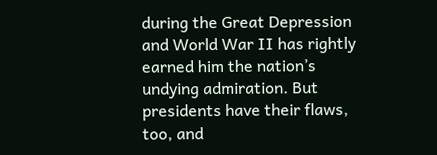during the Great Depression and World War II has rightly earned him the nation’s undying admiration. But presidents have their flaws, too, and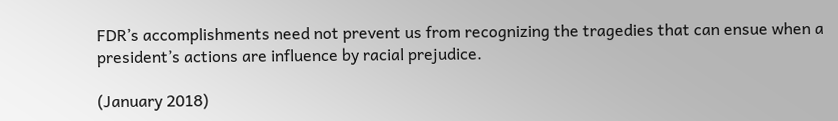FDR’s accomplishments need not prevent us from recognizing the tragedies that can ensue when a president’s actions are influence by racial prejudice.

(January 2018)